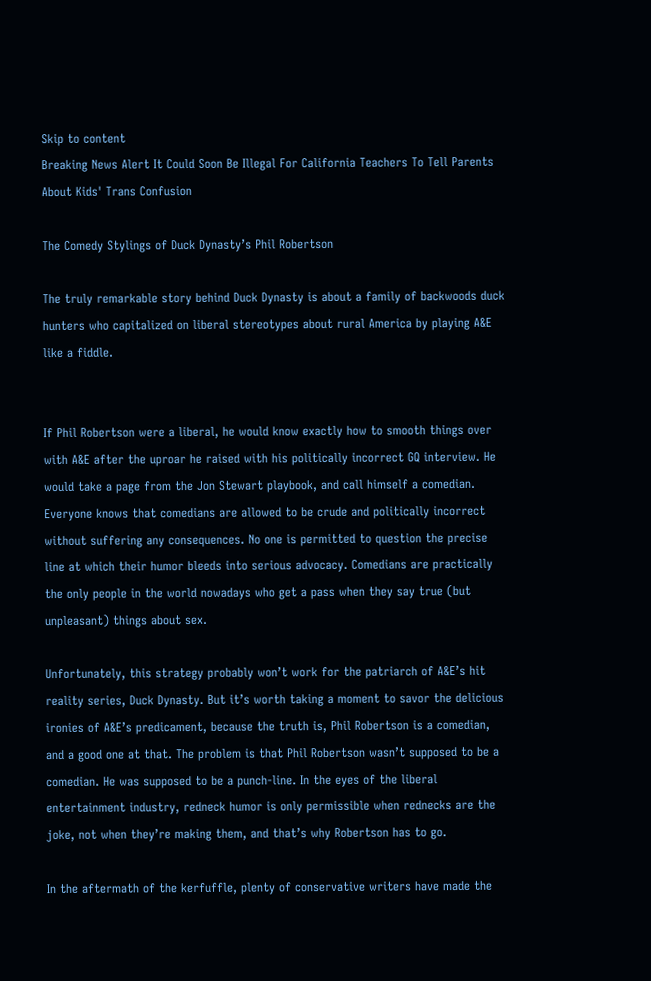Skip to content
Breaking News Alert It Could Soon Be Illegal For California Teachers To Tell Parents About Kids' Trans Confusion

The Comedy Stylings of Duck Dynasty’s Phil Robertson

The truly remarkable story behind Duck Dynasty is about a family of backwoods duck hunters who capitalized on liberal stereotypes about rural America by playing A&E like a fiddle.


If Phil Robertson were a liberal, he would know exactly how to smooth things over with A&E after the uproar he raised with his politically incorrect GQ interview. He would take a page from the Jon Stewart playbook, and call himself a comedian. Everyone knows that comedians are allowed to be crude and politically incorrect without suffering any consequences. No one is permitted to question the precise line at which their humor bleeds into serious advocacy. Comedians are practically the only people in the world nowadays who get a pass when they say true (but unpleasant) things about sex.

Unfortunately, this strategy probably won’t work for the patriarch of A&E’s hit reality series, Duck Dynasty. But it’s worth taking a moment to savor the delicious ironies of A&E’s predicament, because the truth is, Phil Robertson is a comedian, and a good one at that. The problem is that Phil Robertson wasn’t supposed to be a comedian. He was supposed to be a punch-line. In the eyes of the liberal entertainment industry, redneck humor is only permissible when rednecks are the joke, not when they’re making them, and that’s why Robertson has to go.

In the aftermath of the kerfuffle, plenty of conservative writers have made the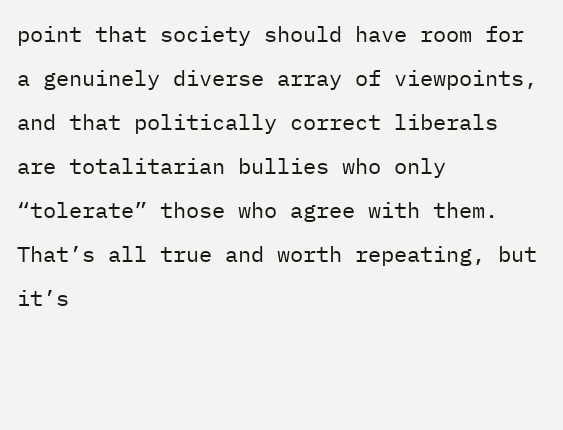point that society should have room for a genuinely diverse array of viewpoints, and that politically correct liberals are totalitarian bullies who only “tolerate” those who agree with them. That’s all true and worth repeating, but it’s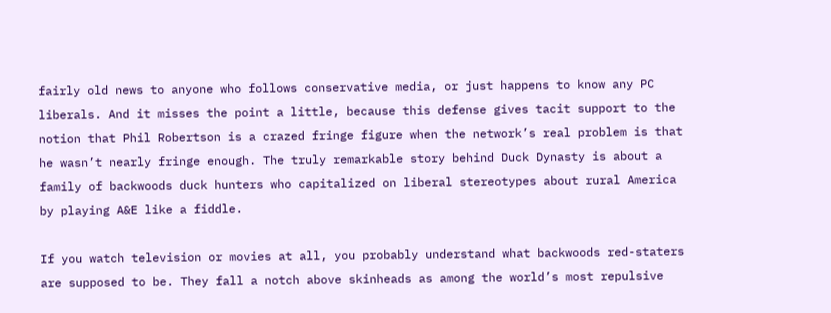fairly old news to anyone who follows conservative media, or just happens to know any PC liberals. And it misses the point a little, because this defense gives tacit support to the notion that Phil Robertson is a crazed fringe figure when the network’s real problem is that he wasn’t nearly fringe enough. The truly remarkable story behind Duck Dynasty is about a family of backwoods duck hunters who capitalized on liberal stereotypes about rural America by playing A&E like a fiddle.

If you watch television or movies at all, you probably understand what backwoods red-staters are supposed to be. They fall a notch above skinheads as among the world’s most repulsive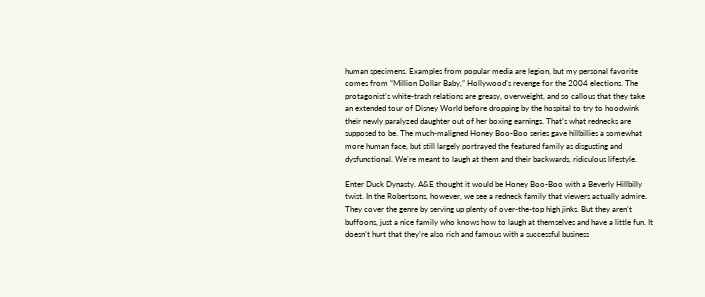human specimens. Examples from popular media are legion, but my personal favorite comes from “Million Dollar Baby,” Hollywood’s revenge for the 2004 elections. The protagonist’s white-trash relations are greasy, overweight, and so callous that they take an extended tour of Disney World before dropping by the hospital to try to hoodwink their newly paralyzed daughter out of her boxing earnings. That’s what rednecks are supposed to be. The much-maligned Honey Boo-Boo series gave hillbillies a somewhat more human face, but still largely portrayed the featured family as disgusting and dysfunctional. We’re meant to laugh at them and their backwards, ridiculous lifestyle.

Enter Duck Dynasty. A&E thought it would be Honey Boo-Boo with a Beverly Hillbilly twist. In the Robertsons, however, we see a redneck family that viewers actually admire. They cover the genre by serving up plenty of over-the-top high jinks. But they aren’t buffoons, just a nice family who knows how to laugh at themselves and have a little fun. It doesn’t hurt that they’re also rich and famous with a successful business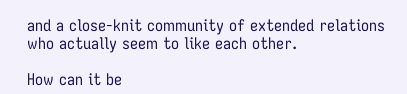and a close-knit community of extended relations who actually seem to like each other.

How can it be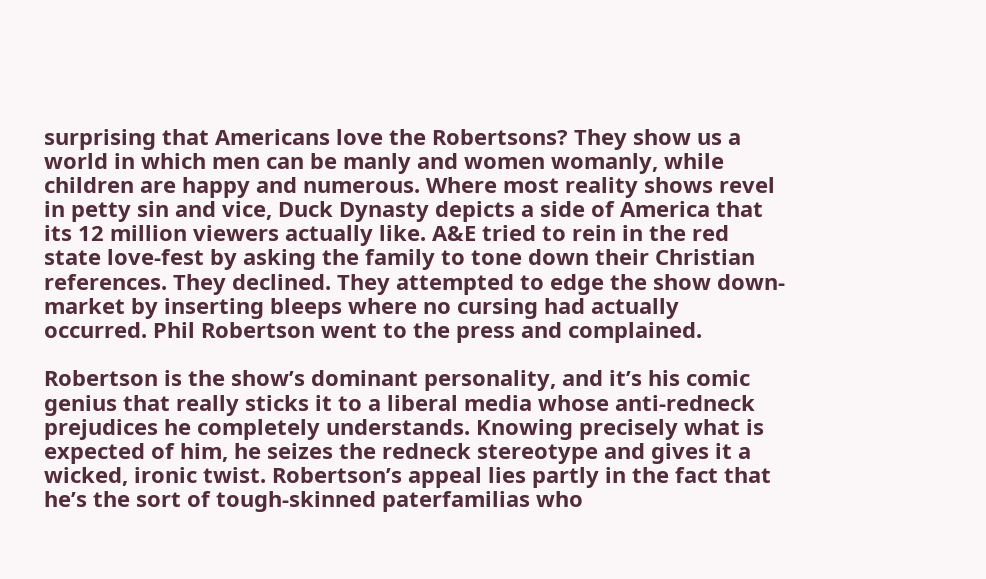surprising that Americans love the Robertsons? They show us a world in which men can be manly and women womanly, while children are happy and numerous. Where most reality shows revel in petty sin and vice, Duck Dynasty depicts a side of America that its 12 million viewers actually like. A&E tried to rein in the red state love-fest by asking the family to tone down their Christian references. They declined. They attempted to edge the show down-market by inserting bleeps where no cursing had actually occurred. Phil Robertson went to the press and complained.

Robertson is the show’s dominant personality, and it’s his comic genius that really sticks it to a liberal media whose anti-redneck prejudices he completely understands. Knowing precisely what is expected of him, he seizes the redneck stereotype and gives it a wicked, ironic twist. Robertson’s appeal lies partly in the fact that he’s the sort of tough-skinned paterfamilias who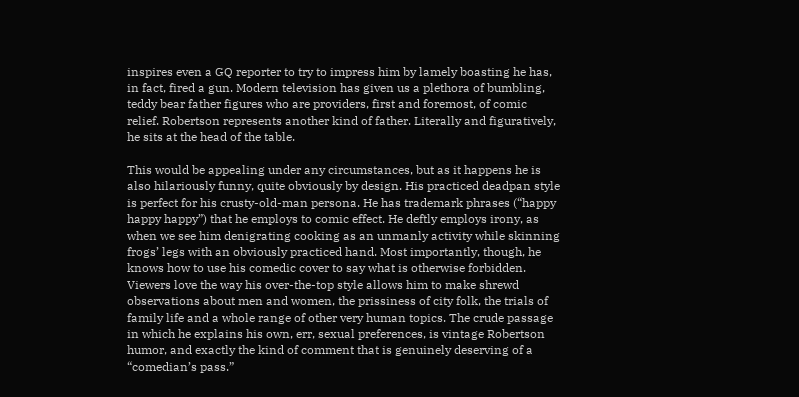inspires even a GQ reporter to try to impress him by lamely boasting he has, in fact, fired a gun. Modern television has given us a plethora of bumbling, teddy bear father figures who are providers, first and foremost, of comic relief. Robertson represents another kind of father. Literally and figuratively, he sits at the head of the table.

This would be appealing under any circumstances, but as it happens he is also hilariously funny, quite obviously by design. His practiced deadpan style is perfect for his crusty-old-man persona. He has trademark phrases (“happy happy happy”) that he employs to comic effect. He deftly employs irony, as when we see him denigrating cooking as an unmanly activity while skinning frogs’ legs with an obviously practiced hand. Most importantly, though, he knows how to use his comedic cover to say what is otherwise forbidden. Viewers love the way his over-the-top style allows him to make shrewd observations about men and women, the prissiness of city folk, the trials of family life and a whole range of other very human topics. The crude passage in which he explains his own, err, sexual preferences, is vintage Robertson humor, and exactly the kind of comment that is genuinely deserving of a “comedian’s pass.”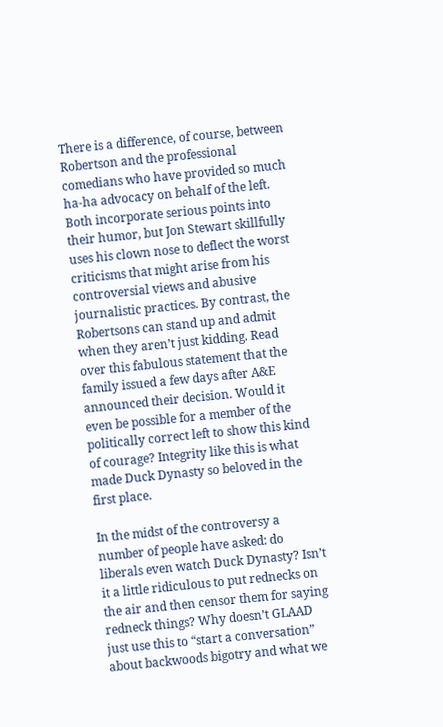There is a difference, of course, between Robertson and the professional comedians who have provided so much ha-ha advocacy on behalf of the left. Both incorporate serious points into their humor, but Jon Stewart skillfully uses his clown nose to deflect the worst criticisms that might arise from his controversial views and abusive journalistic practices. By contrast, the Robertsons can stand up and admit when they aren’t just kidding. Read over this fabulous statement that the family issued a few days after A&E announced their decision. Would it even be possible for a member of the politically correct left to show this kind of courage? Integrity like this is what made Duck Dynasty so beloved in the first place.

In the midst of the controversy a number of people have asked: do liberals even watch Duck Dynasty? Isn’t it a little ridiculous to put rednecks on the air and then censor them for saying redneck things? Why doesn’t GLAAD just use this to “start a conversation” about backwoods bigotry and what we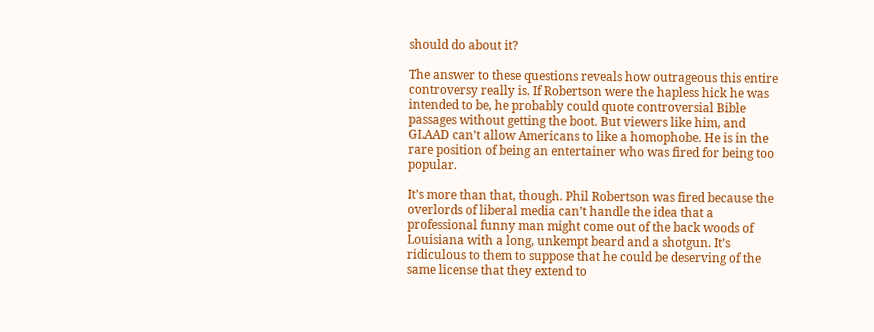should do about it?

The answer to these questions reveals how outrageous this entire controversy really is. If Robertson were the hapless hick he was intended to be, he probably could quote controversial Bible passages without getting the boot. But viewers like him, and GLAAD can’t allow Americans to like a homophobe. He is in the rare position of being an entertainer who was fired for being too popular.

It’s more than that, though. Phil Robertson was fired because the overlords of liberal media can’t handle the idea that a professional funny man might come out of the back woods of Louisiana with a long, unkempt beard and a shotgun. It’s ridiculous to them to suppose that he could be deserving of the same license that they extend to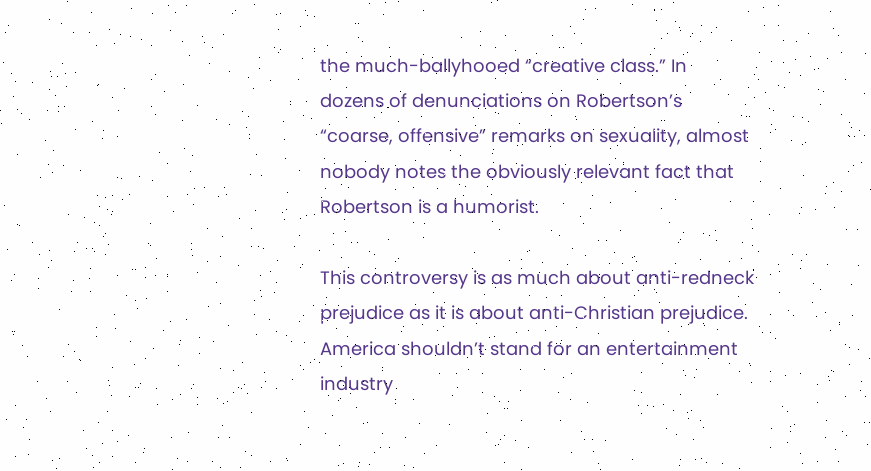the much-ballyhooed “creative class.” In dozens of denunciations on Robertson’s “coarse, offensive” remarks on sexuality, almost nobody notes the obviously relevant fact that Robertson is a humorist.

This controversy is as much about anti-redneck prejudice as it is about anti-Christian prejudice. America shouldn’t stand for an entertainment industry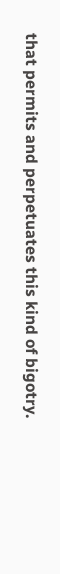that permits and perpetuates this kind of bigotry.